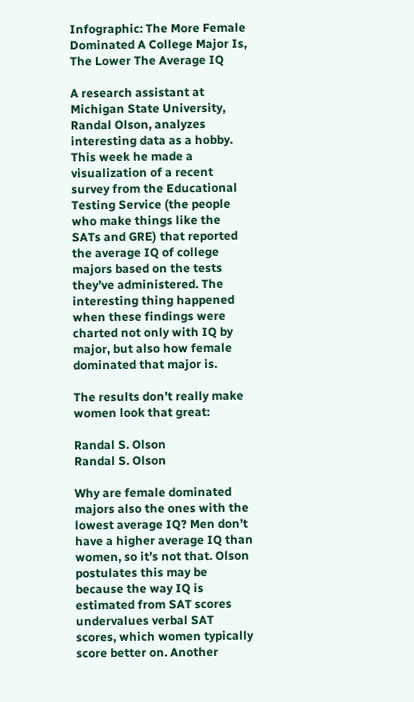Infographic: The More Female Dominated A College Major Is, The Lower The Average IQ

A research assistant at Michigan State University, Randal Olson, analyzes interesting data as a hobby. This week he made a visualization of a recent survey from the Educational Testing Service (the people who make things like the SATs and GRE) that reported the average IQ of college majors based on the tests they’ve administered. The interesting thing happened when these findings were charted not only with IQ by major, but also how female dominated that major is.

The results don’t really make women look that great:

Randal S. Olson
Randal S. Olson

Why are female dominated majors also the ones with the lowest average IQ? Men don’t have a higher average IQ than women, so it’s not that. Olson postulates this may be because the way IQ is estimated from SAT scores undervalues verbal SAT scores, which women typically score better on. Another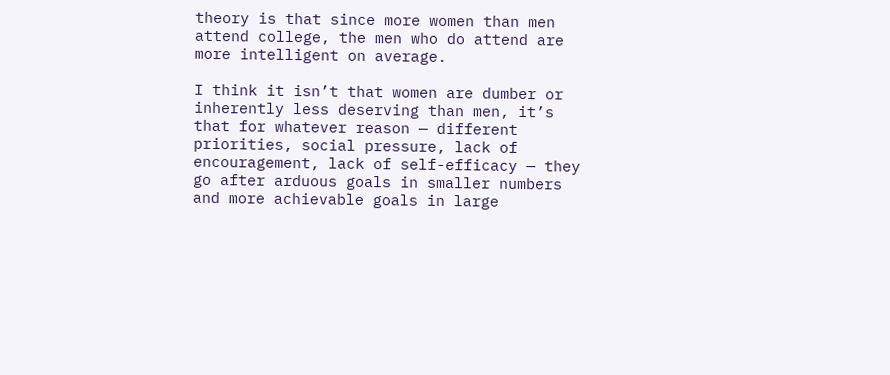theory is that since more women than men attend college, the men who do attend are more intelligent on average.

I think it isn’t that women are dumber or inherently less deserving than men, it’s that for whatever reason — different priorities, social pressure, lack of encouragement, lack of self-efficacy — they go after arduous goals in smaller numbers and more achievable goals in large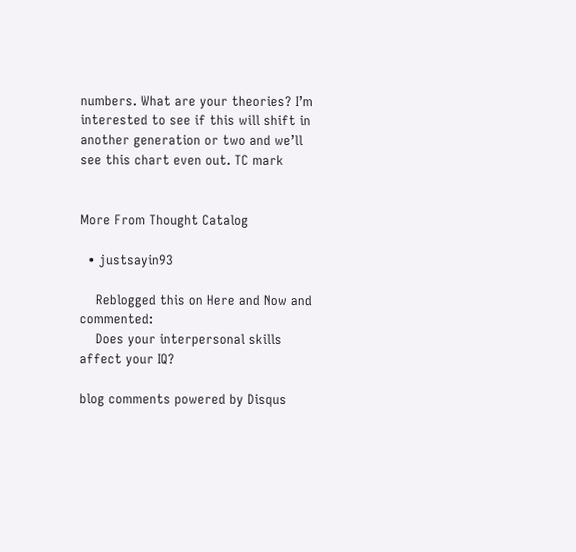numbers. What are your theories? I’m interested to see if this will shift in another generation or two and we’ll see this chart even out. TC mark


More From Thought Catalog

  • justsayin93

    Reblogged this on Here and Now and commented:
    Does your interpersonal skills affect your IQ?

blog comments powered by Disqus